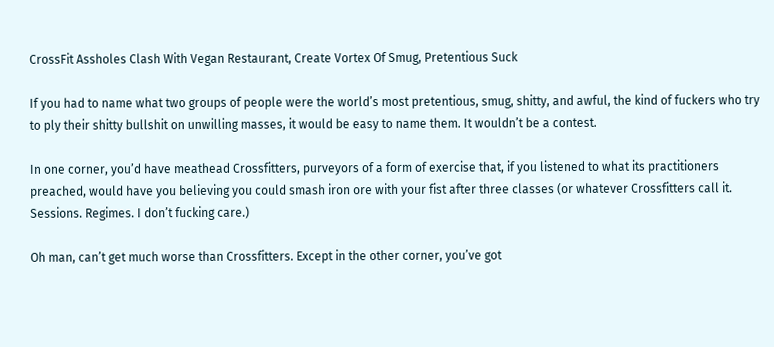CrossFit Assholes Clash With Vegan Restaurant, Create Vortex Of Smug, Pretentious Suck

If you had to name what two groups of people were the world’s most pretentious, smug, shitty, and awful, the kind of fuckers who try to ply their shitty bullshit on unwilling masses, it would be easy to name them. It wouldn’t be a contest.

In one corner, you’d have meathead Crossfitters, purveyors of a form of exercise that, if you listened to what its practitioners preached, would have you believing you could smash iron ore with your fist after three classes (or whatever Crossfitters call it. Sessions. Regimes. I don’t fucking care.)

Oh man, can’t get much worse than Crossfitters. Except in the other corner, you’ve got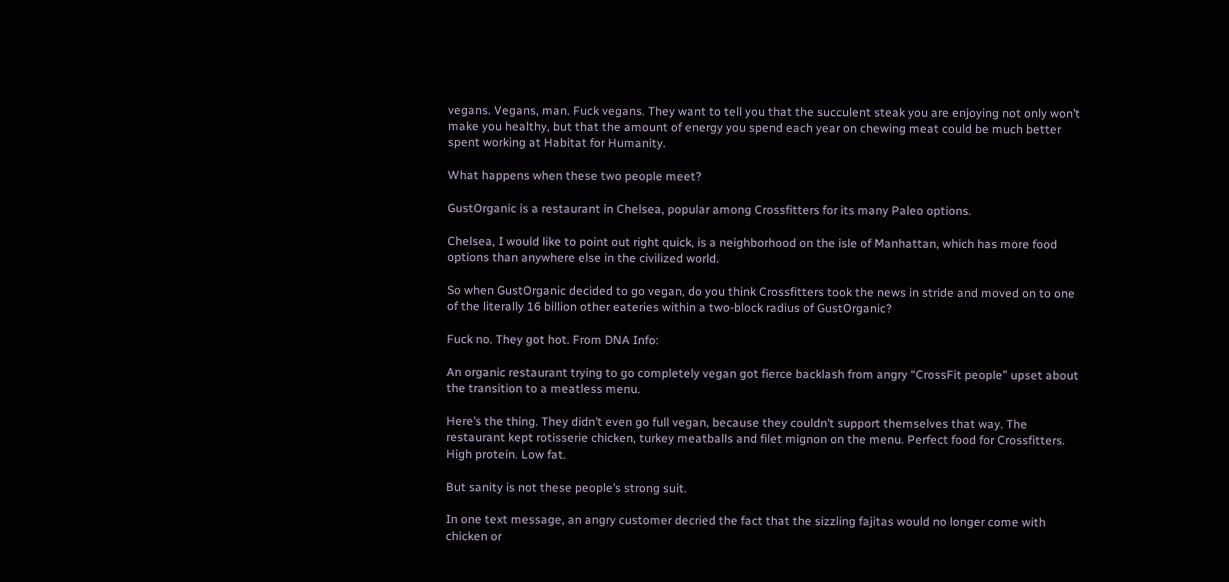vegans. Vegans, man. Fuck vegans. They want to tell you that the succulent steak you are enjoying not only won’t make you healthy, but that the amount of energy you spend each year on chewing meat could be much better spent working at Habitat for Humanity.

What happens when these two people meet?

GustOrganic is a restaurant in Chelsea, popular among Crossfitters for its many Paleo options.

Chelsea, I would like to point out right quick, is a neighborhood on the isle of Manhattan, which has more food options than anywhere else in the civilized world.

So when GustOrganic decided to go vegan, do you think Crossfitters took the news in stride and moved on to one of the literally 16 billion other eateries within a two-block radius of GustOrganic?

Fuck no. They got hot. From DNA Info:

An organic restaurant trying to go completely vegan got fierce backlash from angry “CrossFit people” upset about the transition to a meatless menu.

Here’s the thing. They didn’t even go full vegan, because they couldn’t support themselves that way. The restaurant kept rotisserie chicken, turkey meatballs and filet mignon on the menu. Perfect food for Crossfitters. High protein. Low fat.

But sanity is not these people’s strong suit.

In one text message, an angry customer decried the fact that the sizzling fajitas would no longer come with chicken or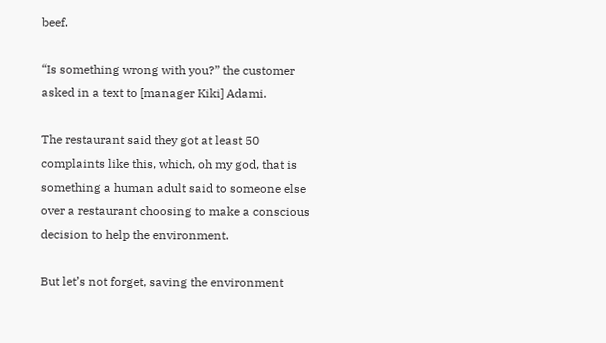beef.

“Is something wrong with you?” the customer asked in a text to [manager Kiki] Adami.

The restaurant said they got at least 50 complaints like this, which, oh my god, that is something a human adult said to someone else over a restaurant choosing to make a conscious decision to help the environment.

But let’s not forget, saving the environment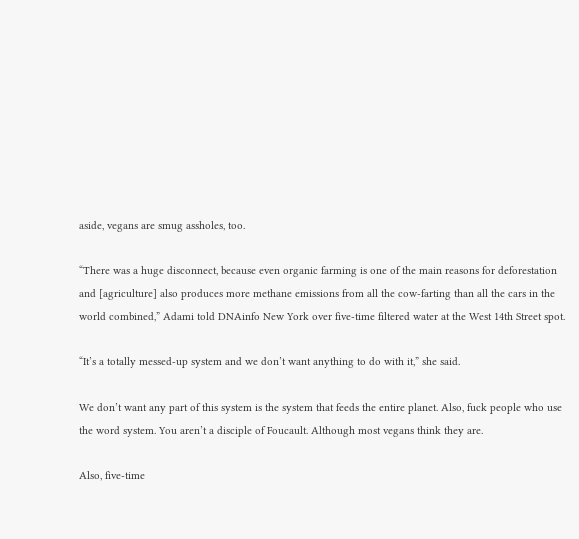aside, vegans are smug assholes, too.

“There was a huge disconnect, because even organic farming is one of the main reasons for deforestation and [agriculture] also produces more methane emissions from all the cow-farting than all the cars in the world combined,” Adami told DNAinfo New York over five-time filtered water at the West 14th Street spot.

“It’s a totally messed-up system and we don’t want anything to do with it,” she said.

We don’t want any part of this system is the system that feeds the entire planet. Also, fuck people who use the word system. You aren’t a disciple of Foucault. Although most vegans think they are.

Also, five-time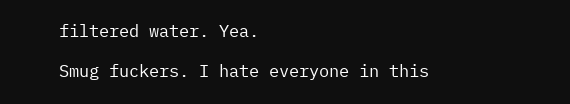filtered water. Yea.

Smug fuckers. I hate everyone in this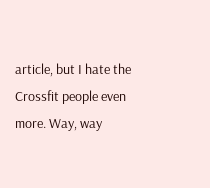article, but I hate the Crossfit people even more. Way, way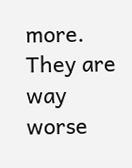more. They are way worse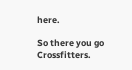here.

So there you go Crossfitters.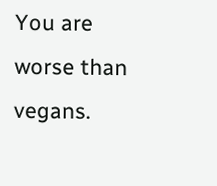You are worse than vegans.